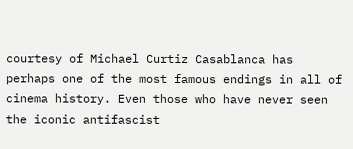courtesy of Michael Curtiz Casablanca has perhaps one of the most famous endings in all of cinema history. Even those who have never seen the iconic antifascist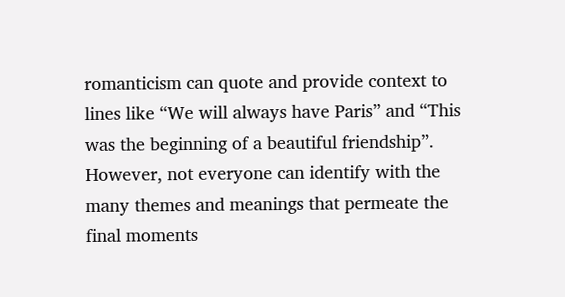romanticism can quote and provide context to lines like “We will always have Paris” and “This was the beginning of a beautiful friendship”. However, not everyone can identify with the many themes and meanings that permeate the final moments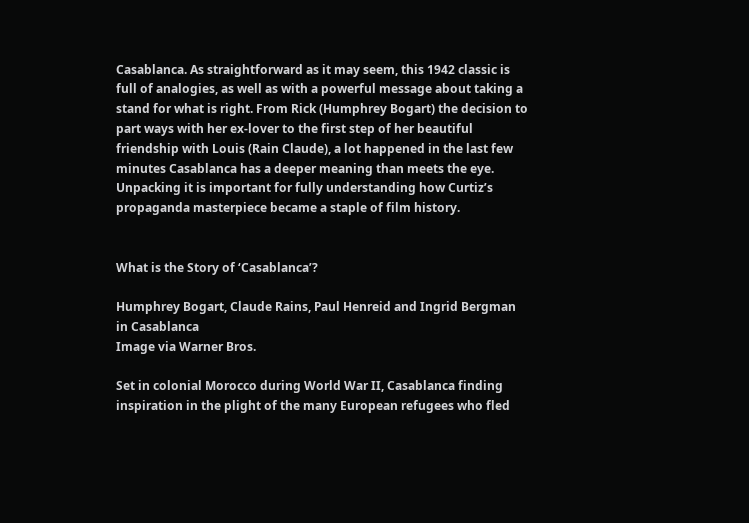Casablanca. As straightforward as it may seem, this 1942 classic is full of analogies, as well as with a powerful message about taking a stand for what is right. From Rick (Humphrey Bogart) the decision to part ways with her ex-lover to the first step of her beautiful friendship with Louis (Rain Claude), a lot happened in the last few minutes Casablanca has a deeper meaning than meets the eye. Unpacking it is important for fully understanding how Curtiz’s propaganda masterpiece became a staple of film history.


What is the Story of ‘Casablanca’?

Humphrey Bogart, Claude Rains, Paul Henreid and Ingrid Bergman in Casablanca
Image via Warner Bros.

Set in colonial Morocco during World War II, Casablanca finding inspiration in the plight of the many European refugees who fled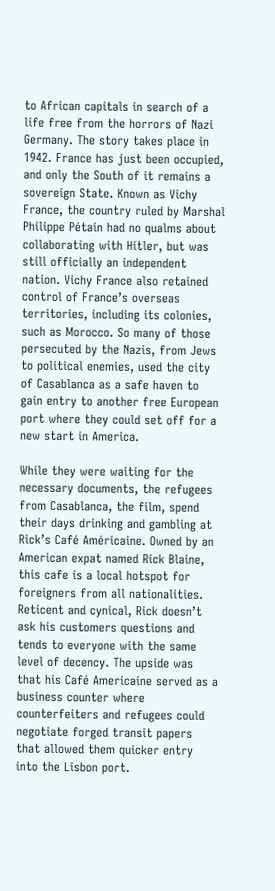to African capitals in search of a life free from the horrors of Nazi Germany. The story takes place in 1942. France has just been occupied, and only the South of it remains a sovereign State. Known as Vichy France, the country ruled by Marshal Philippe Pétain had no qualms about collaborating with Hitler, but was still officially an independent nation. Vichy France also retained control of France’s overseas territories, including its colonies, such as Morocco. So many of those persecuted by the Nazis, from Jews to political enemies, used the city of Casablanca as a safe haven to gain entry to another free European port where they could set off for a new start in America.

While they were waiting for the necessary documents, the refugees from Casablanca, the film, spend their days drinking and gambling at Rick’s Café Américaine. Owned by an American expat named Rick Blaine, this cafe is a local hotspot for foreigners from all nationalities. Reticent and cynical, Rick doesn’t ask his customers questions and tends to everyone with the same level of decency. The upside was that his Café Americaine served as a business counter where counterfeiters and refugees could negotiate forged transit papers that allowed them quicker entry into the Lisbon port.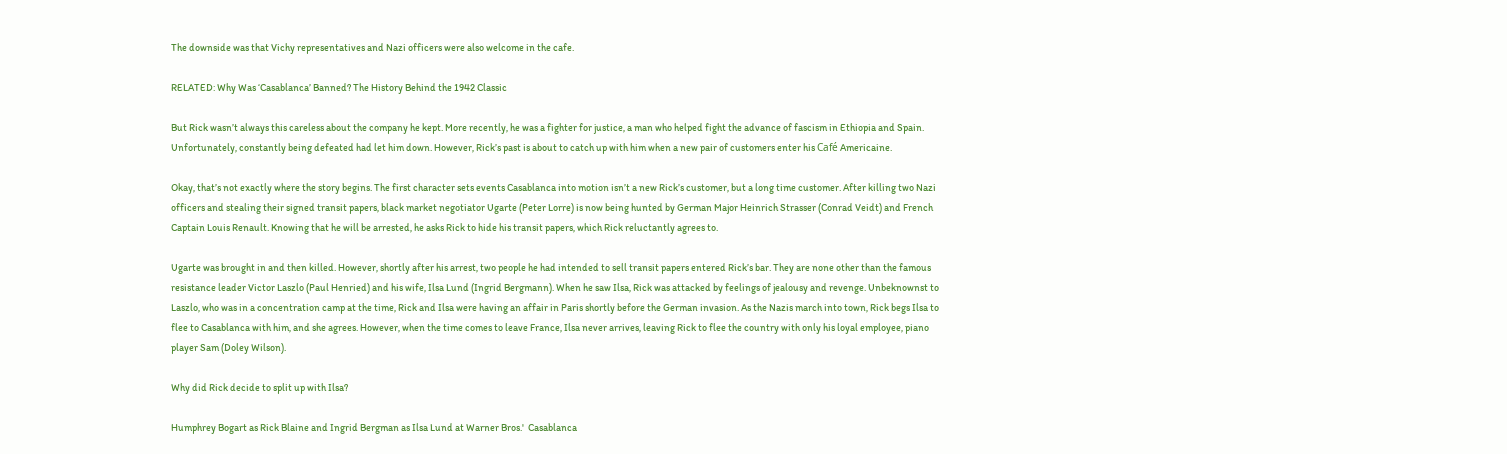The downside was that Vichy representatives and Nazi officers were also welcome in the cafe.

RELATED: Why Was ‘Casablanca’ Banned? The History Behind the 1942 Classic

But Rick wasn’t always this careless about the company he kept. More recently, he was a fighter for justice, a man who helped fight the advance of fascism in Ethiopia and Spain. Unfortunately, constantly being defeated had let him down. However, Rick’s past is about to catch up with him when a new pair of customers enter his Café Americaine.

Okay, that’s not exactly where the story begins. The first character sets events Casablanca into motion isn’t a new Rick’s customer, but a long time customer. After killing two Nazi officers and stealing their signed transit papers, black market negotiator Ugarte (Peter Lorre) is now being hunted by German Major Heinrich Strasser (Conrad Veidt) and French Captain Louis Renault. Knowing that he will be arrested, he asks Rick to hide his transit papers, which Rick reluctantly agrees to.

Ugarte was brought in and then killed. However, shortly after his arrest, two people he had intended to sell transit papers entered Rick’s bar. They are none other than the famous resistance leader Victor Laszlo (Paul Henried) and his wife, Ilsa Lund (Ingrid Bergmann). When he saw Ilsa, Rick was attacked by feelings of jealousy and revenge. Unbeknownst to Laszlo, who was in a concentration camp at the time, Rick and Ilsa were having an affair in Paris shortly before the German invasion. As the Nazis march into town, Rick begs Ilsa to flee to Casablanca with him, and she agrees. However, when the time comes to leave France, Ilsa never arrives, leaving Rick to flee the country with only his loyal employee, piano player Sam (Doley Wilson).

Why did Rick decide to split up with Ilsa?

Humphrey Bogart as Rick Blaine and Ingrid Bergman as Ilsa Lund at Warner Bros.'  Casablanca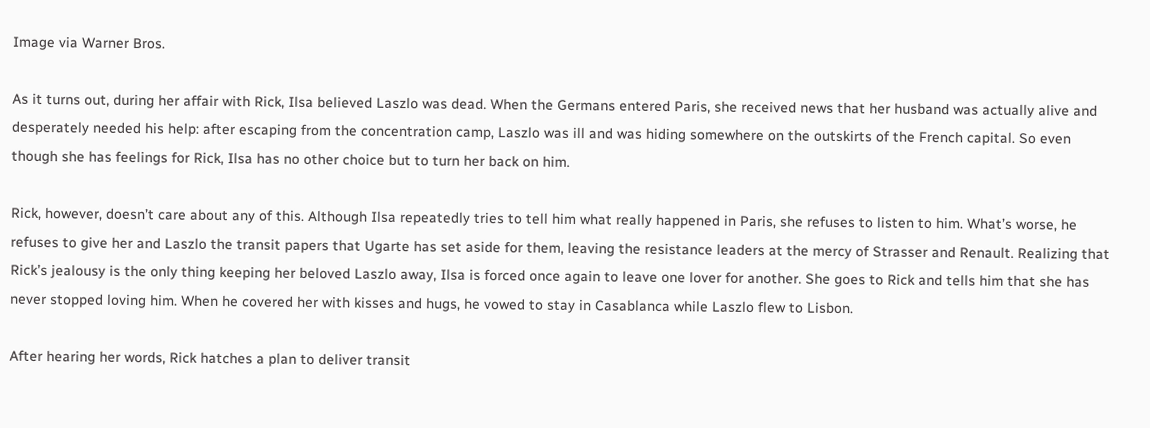Image via Warner Bros.

As it turns out, during her affair with Rick, Ilsa believed Laszlo was dead. When the Germans entered Paris, she received news that her husband was actually alive and desperately needed his help: after escaping from the concentration camp, Laszlo was ill and was hiding somewhere on the outskirts of the French capital. So even though she has feelings for Rick, Ilsa has no other choice but to turn her back on him.

Rick, however, doesn’t care about any of this. Although Ilsa repeatedly tries to tell him what really happened in Paris, she refuses to listen to him. What’s worse, he refuses to give her and Laszlo the transit papers that Ugarte has set aside for them, leaving the resistance leaders at the mercy of Strasser and Renault. Realizing that Rick’s jealousy is the only thing keeping her beloved Laszlo away, Ilsa is forced once again to leave one lover for another. She goes to Rick and tells him that she has never stopped loving him. When he covered her with kisses and hugs, he vowed to stay in Casablanca while Laszlo flew to Lisbon.

After hearing her words, Rick hatches a plan to deliver transit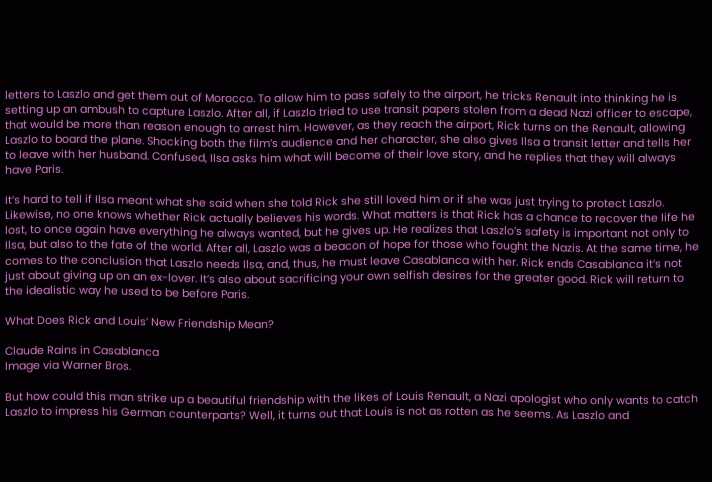letters to Laszlo and get them out of Morocco. To allow him to pass safely to the airport, he tricks Renault into thinking he is setting up an ambush to capture Laszlo. After all, if Laszlo tried to use transit papers stolen from a dead Nazi officer to escape, that would be more than reason enough to arrest him. However, as they reach the airport, Rick turns on the Renault, allowing Laszlo to board the plane. Shocking both the film’s audience and her character, she also gives Ilsa a transit letter and tells her to leave with her husband. Confused, Ilsa asks him what will become of their love story, and he replies that they will always have Paris.

It’s hard to tell if Ilsa meant what she said when she told Rick she still loved him or if she was just trying to protect Laszlo. Likewise, no one knows whether Rick actually believes his words. What matters is that Rick has a chance to recover the life he lost, to once again have everything he always wanted, but he gives up. He realizes that Laszlo’s safety is important not only to Ilsa, but also to the fate of the world. After all, Laszlo was a beacon of hope for those who fought the Nazis. At the same time, he comes to the conclusion that Laszlo needs Ilsa, and, thus, he must leave Casablanca with her. Rick ends Casablanca it’s not just about giving up on an ex-lover. It’s also about sacrificing your own selfish desires for the greater good. Rick will return to the idealistic way he used to be before Paris.

What Does Rick and Louis’ New Friendship Mean?

Claude Rains in Casablanca
Image via Warner Bros.

But how could this man strike up a beautiful friendship with the likes of Louis Renault, a Nazi apologist who only wants to catch Laszlo to impress his German counterparts? Well, it turns out that Louis is not as rotten as he seems. As Laszlo and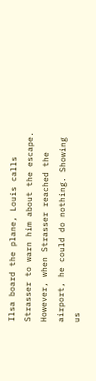Ilsa board the plane, Louis calls Strasser to warn him about the escape. However, when Strasser reached the airport, he could do nothing. Showing us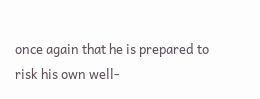once again that he is prepared to risk his own well-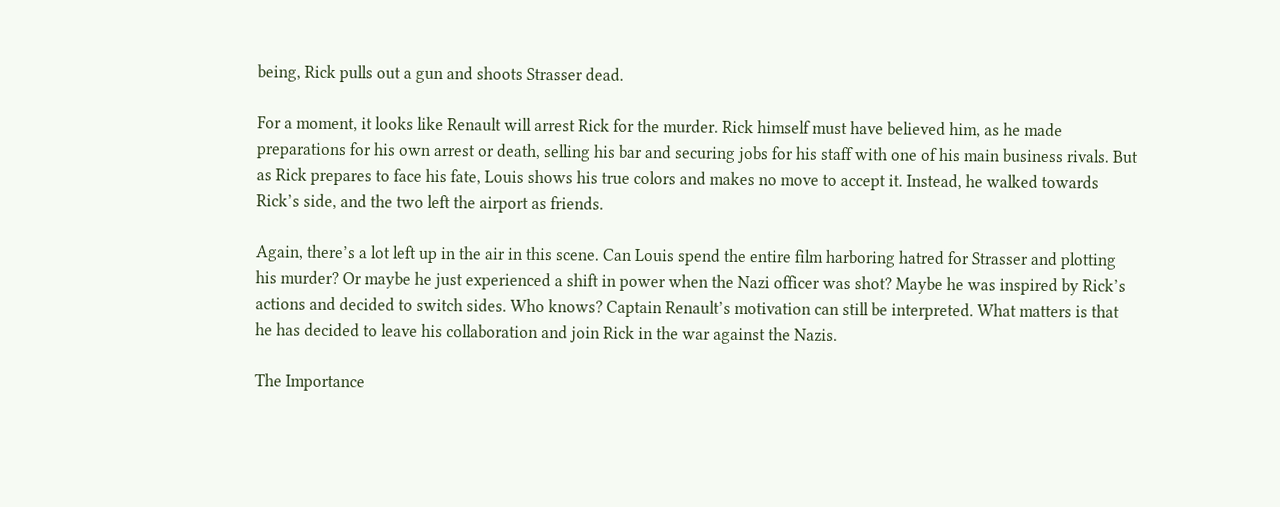being, Rick pulls out a gun and shoots Strasser dead.

For a moment, it looks like Renault will arrest Rick for the murder. Rick himself must have believed him, as he made preparations for his own arrest or death, selling his bar and securing jobs for his staff with one of his main business rivals. But as Rick prepares to face his fate, Louis shows his true colors and makes no move to accept it. Instead, he walked towards Rick’s side, and the two left the airport as friends.

Again, there’s a lot left up in the air in this scene. Can Louis spend the entire film harboring hatred for Strasser and plotting his murder? Or maybe he just experienced a shift in power when the Nazi officer was shot? Maybe he was inspired by Rick’s actions and decided to switch sides. Who knows? Captain Renault’s motivation can still be interpreted. What matters is that he has decided to leave his collaboration and join Rick in the war against the Nazis.

The Importance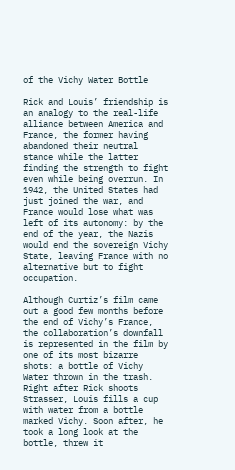of the Vichy Water Bottle

Rick and Louis’ friendship is an analogy to the real-life alliance between America and France, the former having abandoned their neutral stance while the latter finding the strength to fight even while being overrun. In 1942, the United States had just joined the war, and France would lose what was left of its autonomy: by the end of the year, the Nazis would end the sovereign Vichy State, leaving France with no alternative but to fight occupation.

Although Curtiz’s film came out a good few months before the end of Vichy’s France, the collaboration’s downfall is represented in the film by one of its most bizarre shots: a bottle of Vichy Water thrown in the trash. Right after Rick shoots Strasser, Louis fills a cup with water from a bottle marked Vichy. Soon after, he took a long look at the bottle, threw it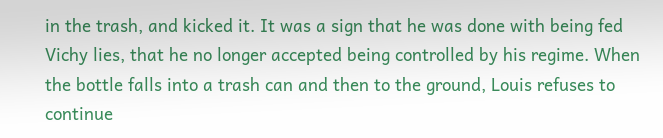in the trash, and kicked it. It was a sign that he was done with being fed Vichy lies, that he no longer accepted being controlled by his regime. When the bottle falls into a trash can and then to the ground, Louis refuses to continue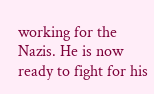working for the Nazis. He is now ready to fight for his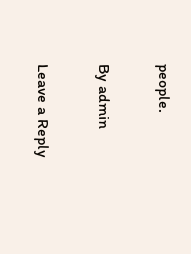people.

By admin

Leave a Reply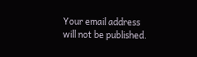Your email address will not be published.